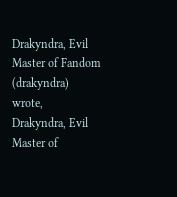Drakyndra, Evil Master of Fandom (drakyndra) wrote,
Drakyndra, Evil Master of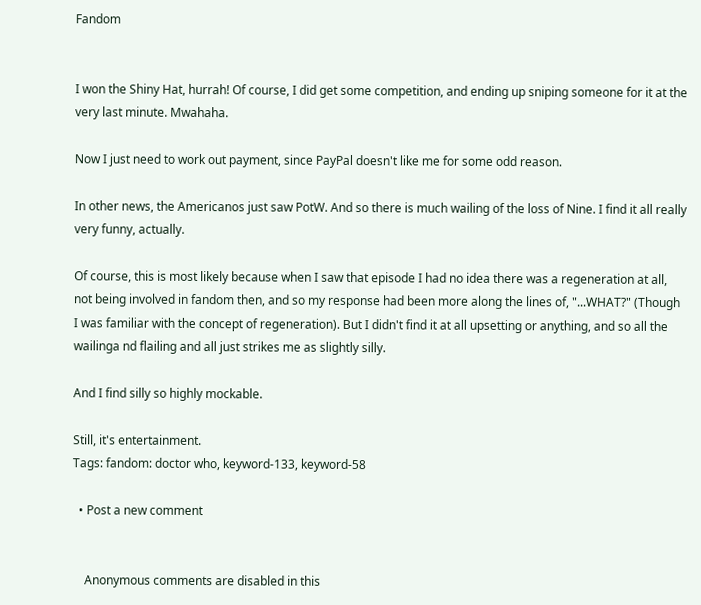Fandom


I won the Shiny Hat, hurrah! Of course, I did get some competition, and ending up sniping someone for it at the very last minute. Mwahaha.

Now I just need to work out payment, since PayPal doesn't like me for some odd reason.

In other news, the Americanos just saw PotW. And so there is much wailing of the loss of Nine. I find it all really very funny, actually.

Of course, this is most likely because when I saw that episode I had no idea there was a regeneration at all, not being involved in fandom then, and so my response had been more along the lines of, "...WHAT?" (Though I was familiar with the concept of regeneration). But I didn't find it at all upsetting or anything, and so all the wailinga nd flailing and all just strikes me as slightly silly.

And I find silly so highly mockable.

Still, it's entertainment.
Tags: fandom: doctor who, keyword-133, keyword-58

  • Post a new comment


    Anonymous comments are disabled in this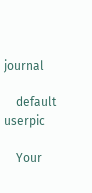journal

    default userpic

    Your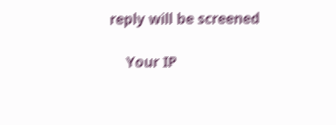reply will be screened

    Your IP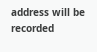address will be recorded